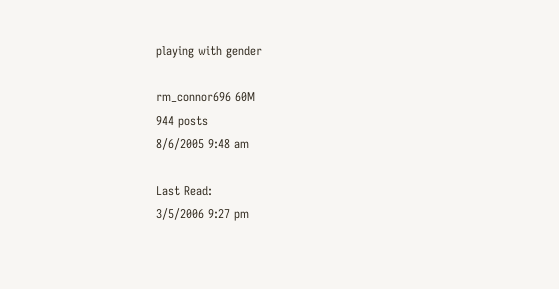playing with gender

rm_connor696 60M
944 posts
8/6/2005 9:48 am

Last Read:
3/5/2006 9:27 pm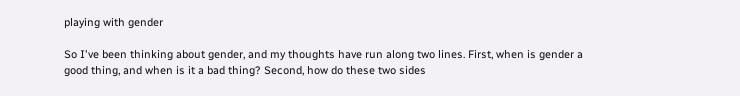playing with gender

So I've been thinking about gender, and my thoughts have run along two lines. First, when is gender a good thing, and when is it a bad thing? Second, how do these two sides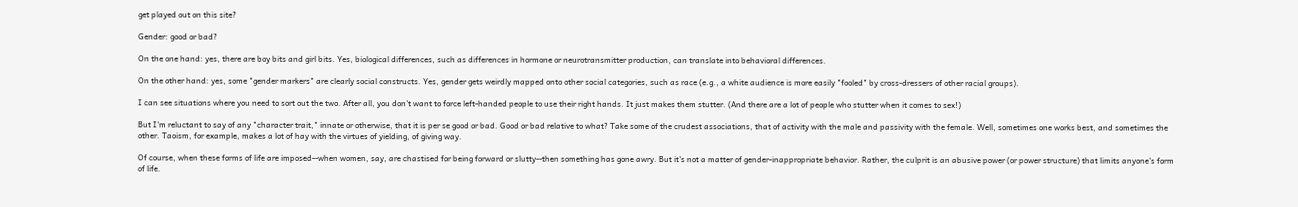get played out on this site?

Gender: good or bad?

On the one hand: yes, there are boy bits and girl bits. Yes, biological differences, such as differences in hormone or neurotransmitter production, can translate into behavioral differences.

On the other hand: yes, some "gender markers" are clearly social constructs. Yes, gender gets weirdly mapped onto other social categories, such as race (e.g., a white audience is more easily "fooled" by cross-dressers of other racial groups).

I can see situations where you need to sort out the two. After all, you don't want to force left-handed people to use their right hands. It just makes them stutter. (And there are a lot of people who stutter when it comes to sex!)

But I'm reluctant to say of any "character trait," innate or otherwise, that it is per se good or bad. Good or bad relative to what? Take some of the crudest associations, that of activity with the male and passivity with the female. Well, sometimes one works best, and sometimes the other. Taoism, for example, makes a lot of hay with the virtues of yielding, of giving way.

Of course, when these forms of life are imposed--when women, say, are chastised for being forward or slutty--then something has gone awry. But it's not a matter of gender-inappropriate behavior. Rather, the culprit is an abusive power (or power structure) that limits anyone's form of life.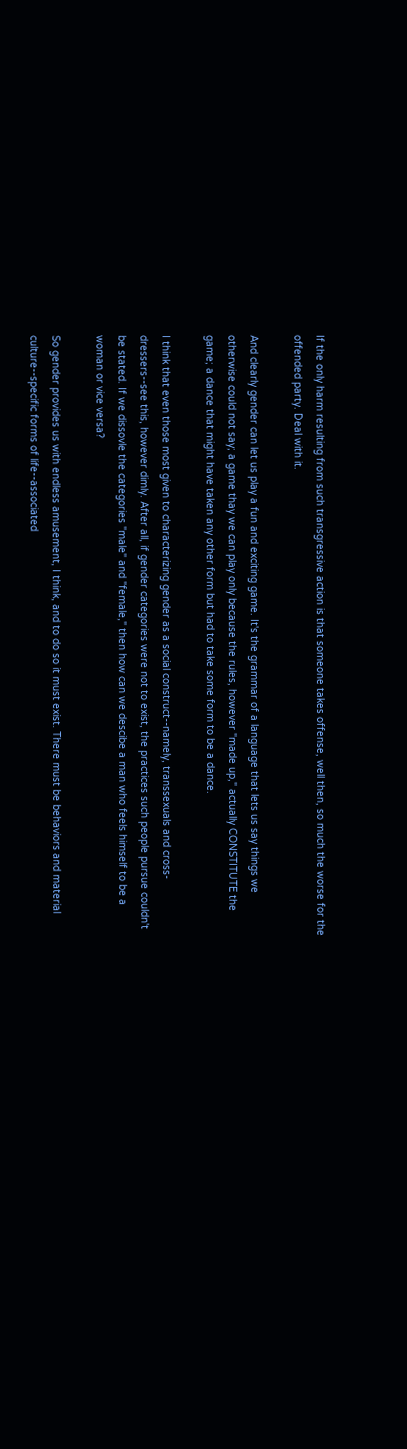If the only harm resulting from such transgressive action is that someone takes offense, well then, so much the worse for the offended party. Deal with it.

And clearly gender can let us play a fun and exciting game. It's the grammar of a language that lets us say things we otherwise could not say; a game thay we can play only because the rules, however "made up," actually CONSTITUTE the game; a dance that might have taken any other form but had to take some form to be a dance.

I think that even those most given to characterizing gender as a social construct--namely, transsexuals and cross-dressers--see this, however dimly. After all, if gender categories were not to exist, the practices such people pursue couldn't be stated. If we dissovle the categories "male" and "female," then how can we descibe a man who feels himself to be a woman or vice versa?

So gender provides us with endless amusement, I think, and to do so it must exist. There must be behaviors and material culture--specific forms of life--associated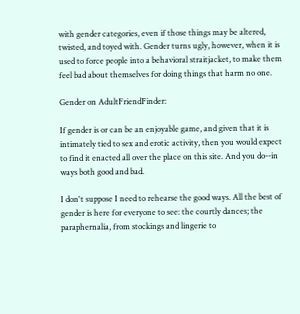with gender categories, even if those things may be altered, twisted, and toyed with. Gender turns ugly, however, when it is used to force people into a behavioral straitjacket, to make them feel bad about themselves for doing things that harm no one.

Gender on AdultFriendFinder:

If gender is or can be an enjoyable game, and given that it is intimately tied to sex and erotic activity, then you would expect to find it enacted all over the place on this site. And you do--in ways both good and bad.

I don't suppose I need to rehearse the good ways. All the best of gender is here for everyone to see: the courtly dances; the paraphernalia, from stockings and lingerie to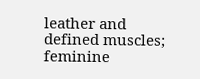leather and defined muscles; feminine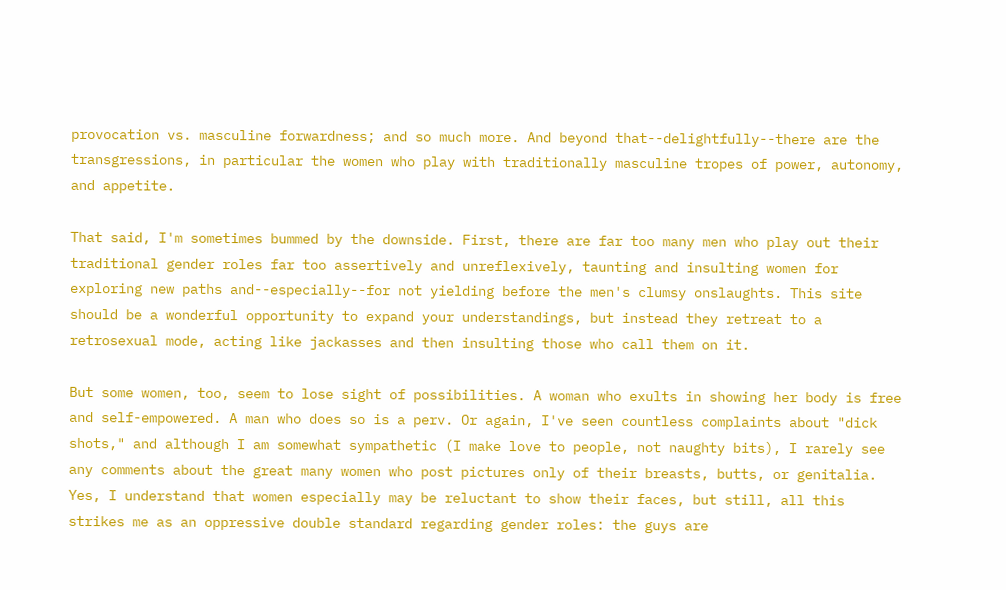provocation vs. masculine forwardness; and so much more. And beyond that--delightfully--there are the transgressions, in particular the women who play with traditionally masculine tropes of power, autonomy, and appetite.

That said, I'm sometimes bummed by the downside. First, there are far too many men who play out their traditional gender roles far too assertively and unreflexively, taunting and insulting women for exploring new paths and--especially--for not yielding before the men's clumsy onslaughts. This site should be a wonderful opportunity to expand your understandings, but instead they retreat to a retrosexual mode, acting like jackasses and then insulting those who call them on it.

But some women, too, seem to lose sight of possibilities. A woman who exults in showing her body is free and self-empowered. A man who does so is a perv. Or again, I've seen countless complaints about "dick shots," and although I am somewhat sympathetic (I make love to people, not naughty bits), I rarely see any comments about the great many women who post pictures only of their breasts, butts, or genitalia. Yes, I understand that women especially may be reluctant to show their faces, but still, all this strikes me as an oppressive double standard regarding gender roles: the guys are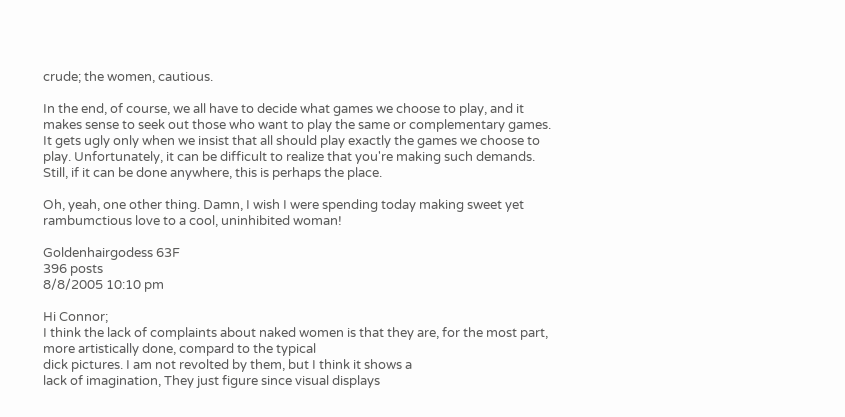crude; the women, cautious.

In the end, of course, we all have to decide what games we choose to play, and it makes sense to seek out those who want to play the same or complementary games. It gets ugly only when we insist that all should play exactly the games we choose to play. Unfortunately, it can be difficult to realize that you're making such demands. Still, if it can be done anywhere, this is perhaps the place.

Oh, yeah, one other thing. Damn, I wish I were spending today making sweet yet rambumctious love to a cool, uninhibited woman!

Goldenhairgodess 63F
396 posts
8/8/2005 10:10 pm

Hi Connor;
I think the lack of complaints about naked women is that they are, for the most part, more artistically done, compard to the typical
dick pictures. I am not revolted by them, but I think it shows a
lack of imagination, They just figure since visual displays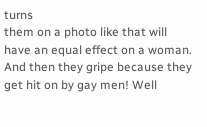turns
them on a photo like that will have an equal effect on a woman.
And then they gripe because they get hit on by gay men! Well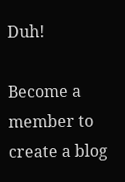Duh!

Become a member to create a blog